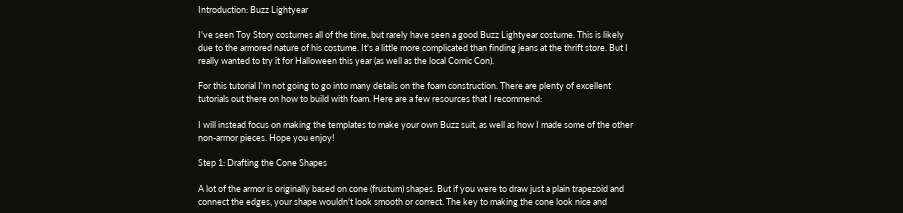Introduction: Buzz Lightyear

I've seen Toy Story costumes all of the time, but rarely have seen a good Buzz Lightyear costume. This is likely due to the armored nature of his costume. It's a little more complicated than finding jeans at the thrift store. But I really wanted to try it for Halloween this year (as well as the local Comic Con).

For this tutorial I'm not going to go into many details on the foam construction. There are plenty of excellent tutorials out there on how to build with foam. Here are a few resources that I recommend:

I will instead focus on making the templates to make your own Buzz suit, as well as how I made some of the other non-armor pieces. Hope you enjoy!

Step 1: Drafting the Cone Shapes

A lot of the armor is originally based on cone (frustum) shapes. But if you were to draw just a plain trapezoid and connect the edges, your shape wouldn't look smooth or correct. The key to making the cone look nice and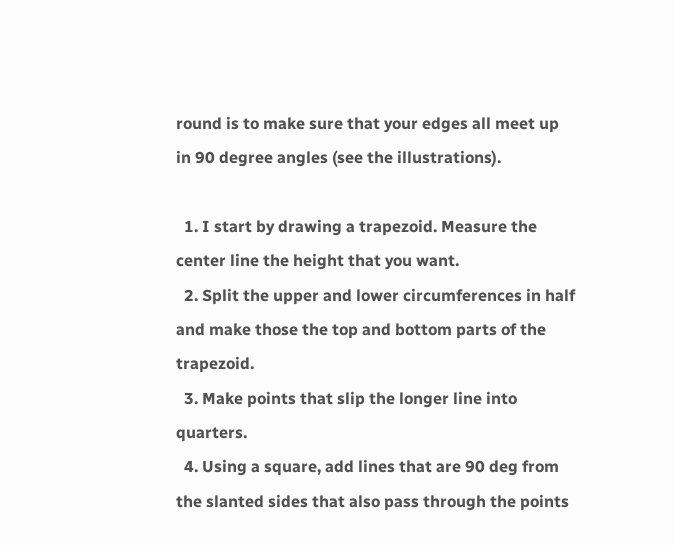round is to make sure that your edges all meet up in 90 degree angles (see the illustrations).

  1. I start by drawing a trapezoid. Measure the center line the height that you want.
  2. Split the upper and lower circumferences in half and make those the top and bottom parts of the trapezoid.
  3. Make points that slip the longer line into quarters.
  4. Using a square, add lines that are 90 deg from the slanted sides that also pass through the points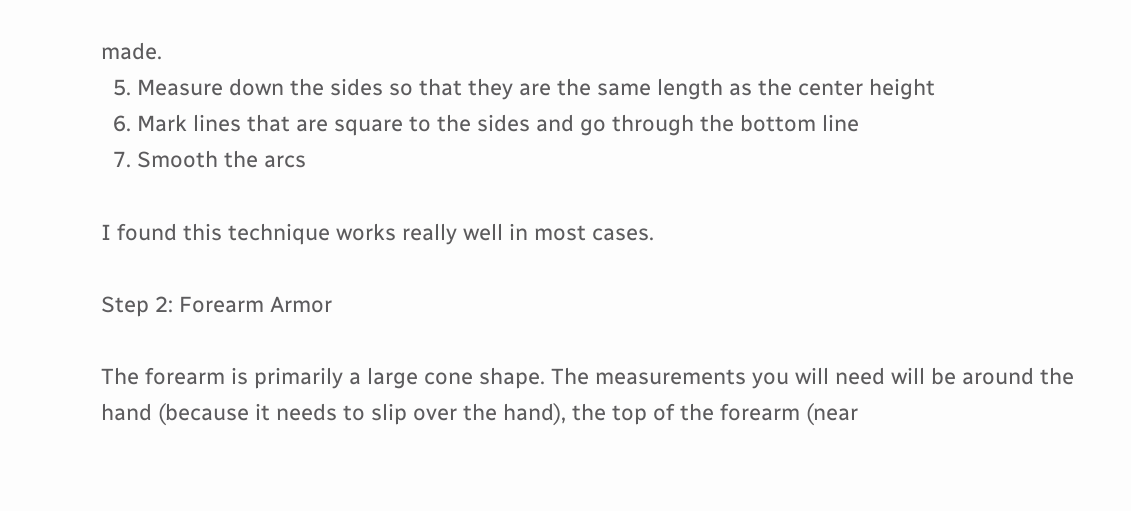made.
  5. Measure down the sides so that they are the same length as the center height
  6. Mark lines that are square to the sides and go through the bottom line
  7. Smooth the arcs

I found this technique works really well in most cases.

Step 2: Forearm Armor

The forearm is primarily a large cone shape. The measurements you will need will be around the hand (because it needs to slip over the hand), the top of the forearm (near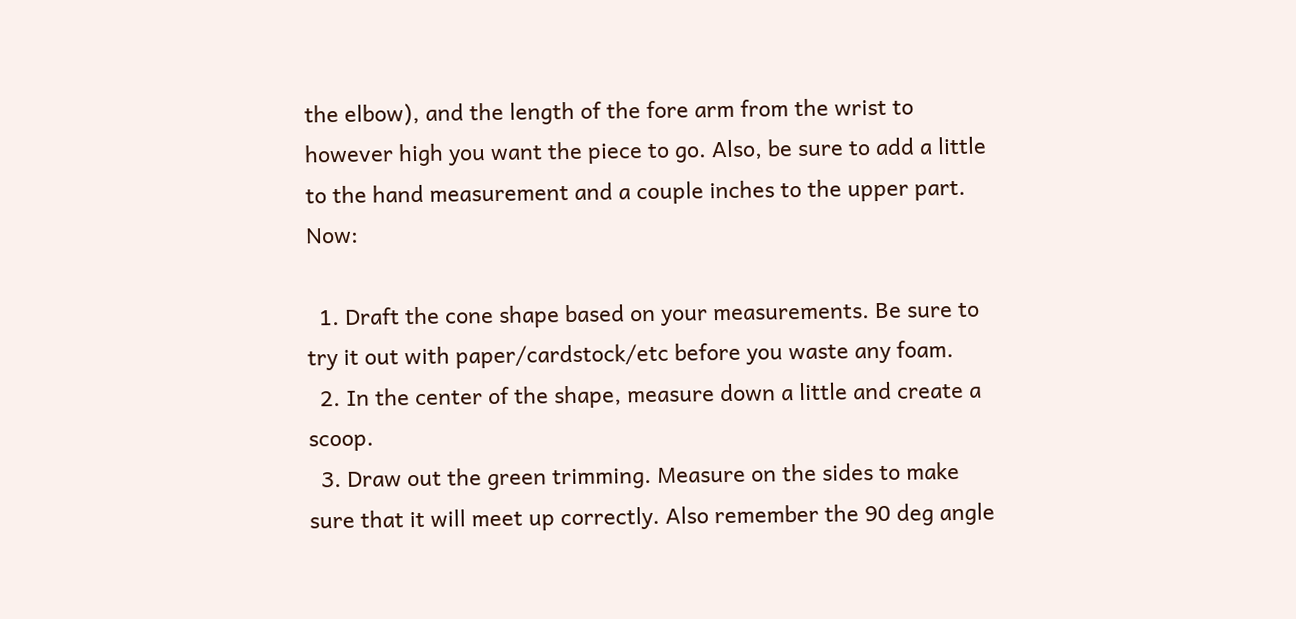the elbow), and the length of the fore arm from the wrist to however high you want the piece to go. Also, be sure to add a little to the hand measurement and a couple inches to the upper part. Now:

  1. Draft the cone shape based on your measurements. Be sure to try it out with paper/cardstock/etc before you waste any foam.
  2. In the center of the shape, measure down a little and create a scoop.
  3. Draw out the green trimming. Measure on the sides to make sure that it will meet up correctly. Also remember the 90 deg angle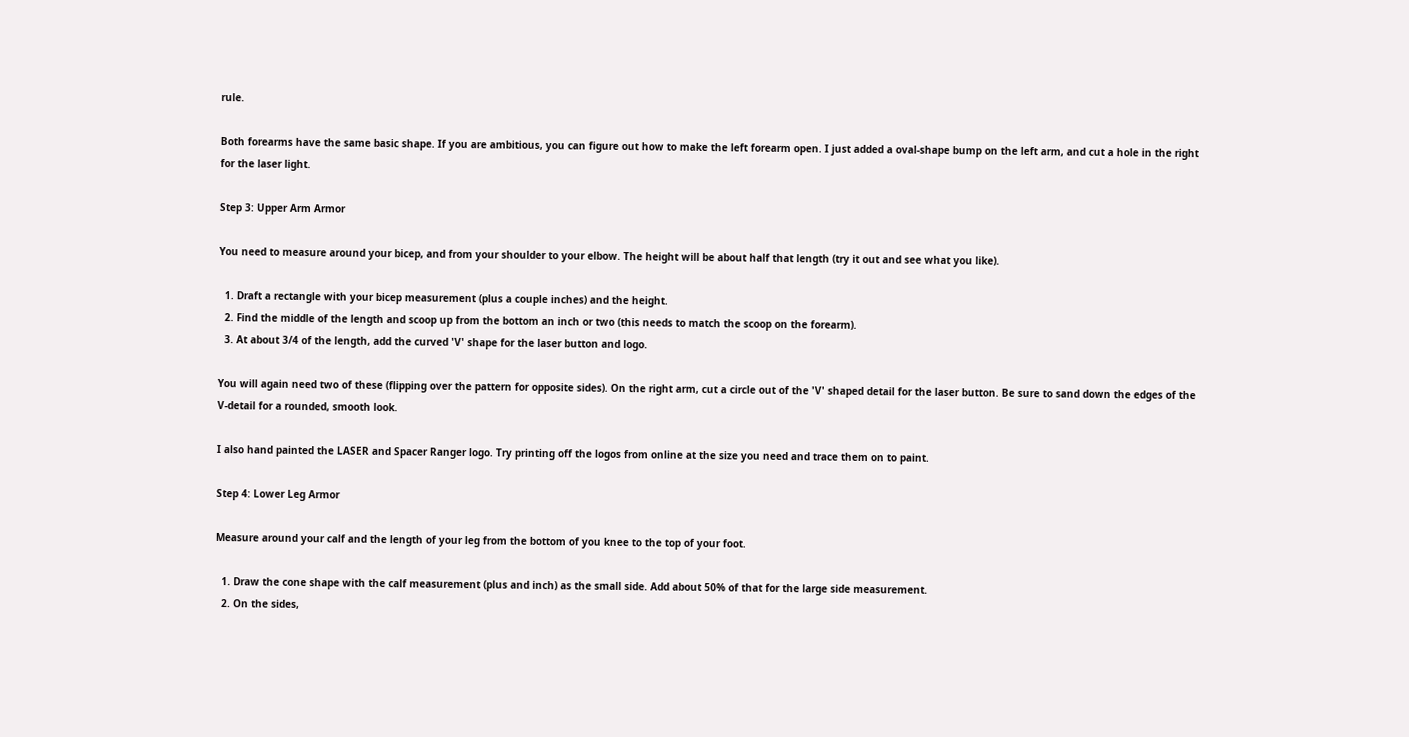rule.

Both forearms have the same basic shape. If you are ambitious, you can figure out how to make the left forearm open. I just added a oval-shape bump on the left arm, and cut a hole in the right for the laser light.

Step 3: Upper Arm Armor

You need to measure around your bicep, and from your shoulder to your elbow. The height will be about half that length (try it out and see what you like).

  1. Draft a rectangle with your bicep measurement (plus a couple inches) and the height.
  2. Find the middle of the length and scoop up from the bottom an inch or two (this needs to match the scoop on the forearm).
  3. At about 3/4 of the length, add the curved 'V' shape for the laser button and logo.

You will again need two of these (flipping over the pattern for opposite sides). On the right arm, cut a circle out of the 'V' shaped detail for the laser button. Be sure to sand down the edges of the V-detail for a rounded, smooth look.

I also hand painted the LASER and Spacer Ranger logo. Try printing off the logos from online at the size you need and trace them on to paint.

Step 4: Lower Leg Armor

Measure around your calf and the length of your leg from the bottom of you knee to the top of your foot.

  1. Draw the cone shape with the calf measurement (plus and inch) as the small side. Add about 50% of that for the large side measurement.
  2. On the sides,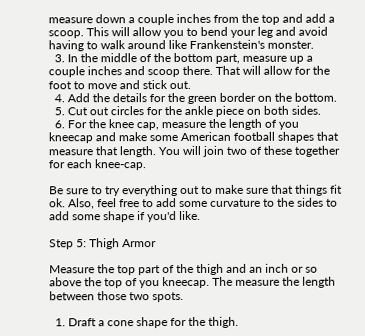measure down a couple inches from the top and add a scoop. This will allow you to bend your leg and avoid having to walk around like Frankenstein's monster.
  3. In the middle of the bottom part, measure up a couple inches and scoop there. That will allow for the foot to move and stick out.
  4. Add the details for the green border on the bottom.
  5. Cut out circles for the ankle piece on both sides.
  6. For the knee cap, measure the length of you kneecap and make some American football shapes that measure that length. You will join two of these together for each knee-cap.

Be sure to try everything out to make sure that things fit ok. Also, feel free to add some curvature to the sides to add some shape if you'd like.

Step 5: Thigh Armor

Measure the top part of the thigh and an inch or so above the top of you kneecap. The measure the length between those two spots.

  1. Draft a cone shape for the thigh.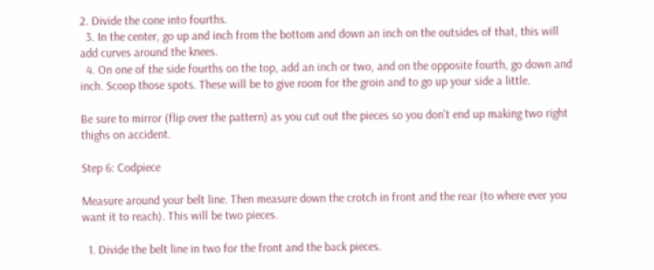2. Divide the cone into fourths.
  3. In the center, go up and inch from the bottom and down an inch on the outsides of that, this will add curves around the knees.
  4. On one of the side fourths on the top, add an inch or two, and on the opposite fourth, go down and inch. Scoop those spots. These will be to give room for the groin and to go up your side a little.

Be sure to mirror (flip over the pattern) as you cut out the pieces so you don't end up making two right thighs on accident.

Step 6: Codpiece

Measure around your belt line. Then measure down the crotch in front and the rear (to where ever you want it to reach). This will be two pieces.

  1. Divide the belt line in two for the front and the back pieces.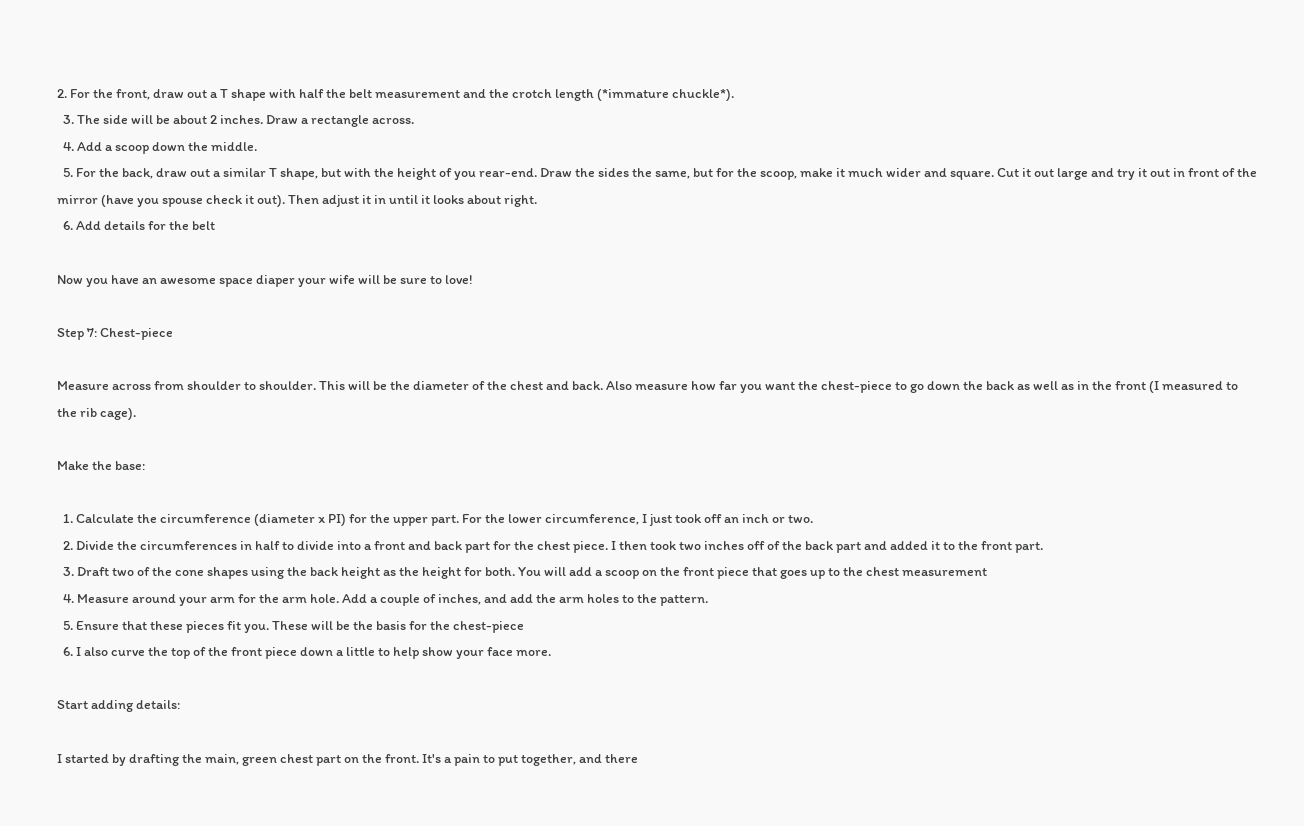2. For the front, draw out a T shape with half the belt measurement and the crotch length (*immature chuckle*).
  3. The side will be about 2 inches. Draw a rectangle across.
  4. Add a scoop down the middle.
  5. For the back, draw out a similar T shape, but with the height of you rear-end. Draw the sides the same, but for the scoop, make it much wider and square. Cut it out large and try it out in front of the mirror (have you spouse check it out). Then adjust it in until it looks about right.
  6. Add details for the belt

Now you have an awesome space diaper your wife will be sure to love!

Step 7: Chest-piece

Measure across from shoulder to shoulder. This will be the diameter of the chest and back. Also measure how far you want the chest-piece to go down the back as well as in the front (I measured to the rib cage).

Make the base:

  1. Calculate the circumference (diameter x PI) for the upper part. For the lower circumference, I just took off an inch or two.
  2. Divide the circumferences in half to divide into a front and back part for the chest piece. I then took two inches off of the back part and added it to the front part.
  3. Draft two of the cone shapes using the back height as the height for both. You will add a scoop on the front piece that goes up to the chest measurement
  4. Measure around your arm for the arm hole. Add a couple of inches, and add the arm holes to the pattern.
  5. Ensure that these pieces fit you. These will be the basis for the chest-piece
  6. I also curve the top of the front piece down a little to help show your face more.

Start adding details:

I started by drafting the main, green chest part on the front. It's a pain to put together, and there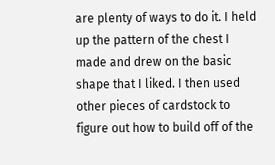are plenty of ways to do it. I held up the pattern of the chest I made and drew on the basic shape that I liked. I then used other pieces of cardstock to figure out how to build off of the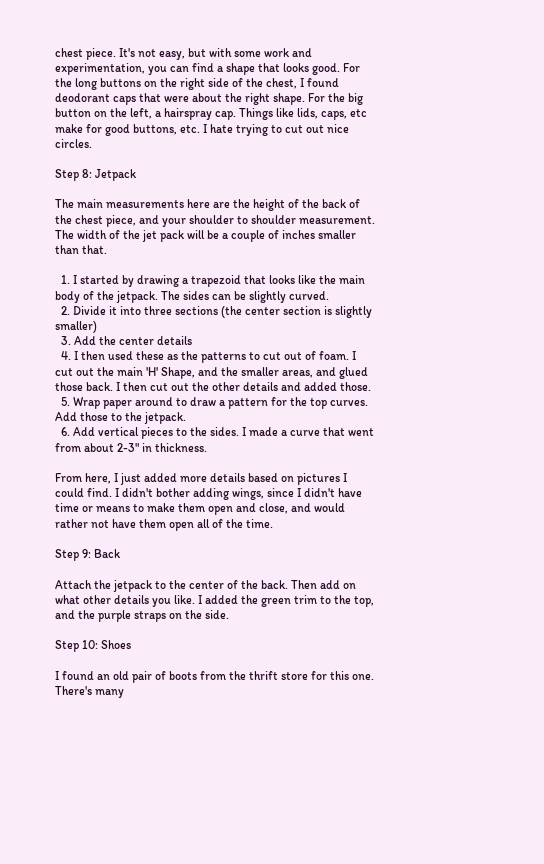chest piece. It's not easy, but with some work and experimentation, you can find a shape that looks good. For the long buttons on the right side of the chest, I found deodorant caps that were about the right shape. For the big button on the left, a hairspray cap. Things like lids, caps, etc make for good buttons, etc. I hate trying to cut out nice circles.

Step 8: Jetpack

The main measurements here are the height of the back of the chest piece, and your shoulder to shoulder measurement. The width of the jet pack will be a couple of inches smaller than that.

  1. I started by drawing a trapezoid that looks like the main body of the jetpack. The sides can be slightly curved.
  2. Divide it into three sections (the center section is slightly smaller)
  3. Add the center details
  4. I then used these as the patterns to cut out of foam. I cut out the main 'H' Shape, and the smaller areas, and glued those back. I then cut out the other details and added those.
  5. Wrap paper around to draw a pattern for the top curves. Add those to the jetpack.
  6. Add vertical pieces to the sides. I made a curve that went from about 2-3" in thickness.

From here, I just added more details based on pictures I could find. I didn't bother adding wings, since I didn't have time or means to make them open and close, and would rather not have them open all of the time.

Step 9: Back

Attach the jetpack to the center of the back. Then add on what other details you like. I added the green trim to the top, and the purple straps on the side.

Step 10: Shoes

I found an old pair of boots from the thrift store for this one. There's many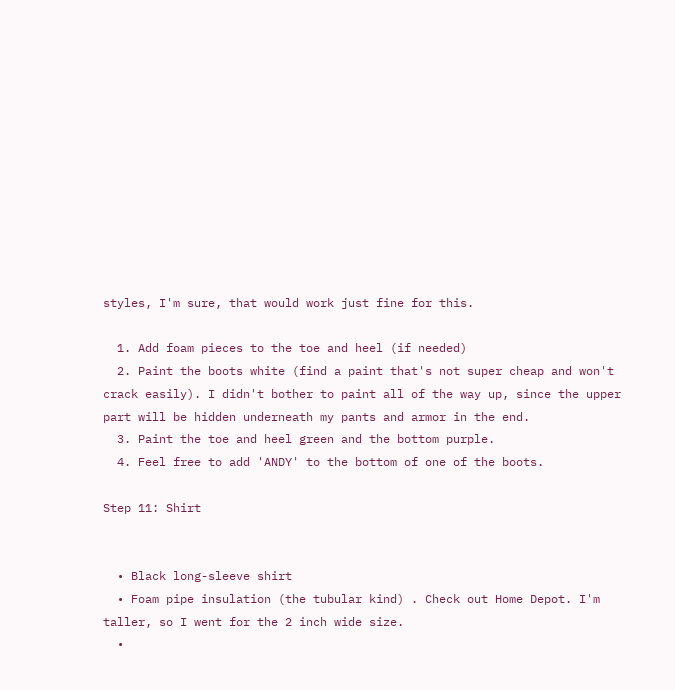styles, I'm sure, that would work just fine for this.

  1. Add foam pieces to the toe and heel (if needed)
  2. Paint the boots white (find a paint that's not super cheap and won't crack easily). I didn't bother to paint all of the way up, since the upper part will be hidden underneath my pants and armor in the end.
  3. Paint the toe and heel green and the bottom purple.
  4. Feel free to add 'ANDY' to the bottom of one of the boots.

Step 11: Shirt


  • Black long-sleeve shirt
  • Foam pipe insulation (the tubular kind) . Check out Home Depot. I'm taller, so I went for the 2 inch wide size.
  •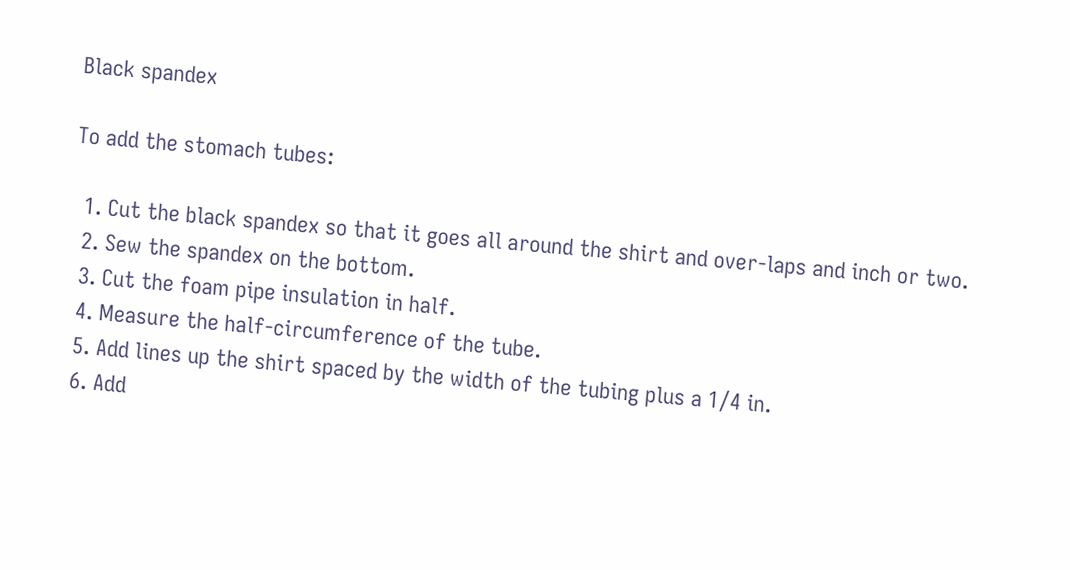Black spandex

To add the stomach tubes:

  1. Cut the black spandex so that it goes all around the shirt and over-laps and inch or two.
  2. Sew the spandex on the bottom.
  3. Cut the foam pipe insulation in half.
  4. Measure the half-circumference of the tube.
  5. Add lines up the shirt spaced by the width of the tubing plus a 1/4 in.
  6. Add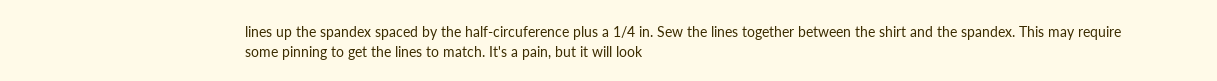lines up the spandex spaced by the half-circuference plus a 1/4 in. Sew the lines together between the shirt and the spandex. This may require some pinning to get the lines to match. It's a pain, but it will look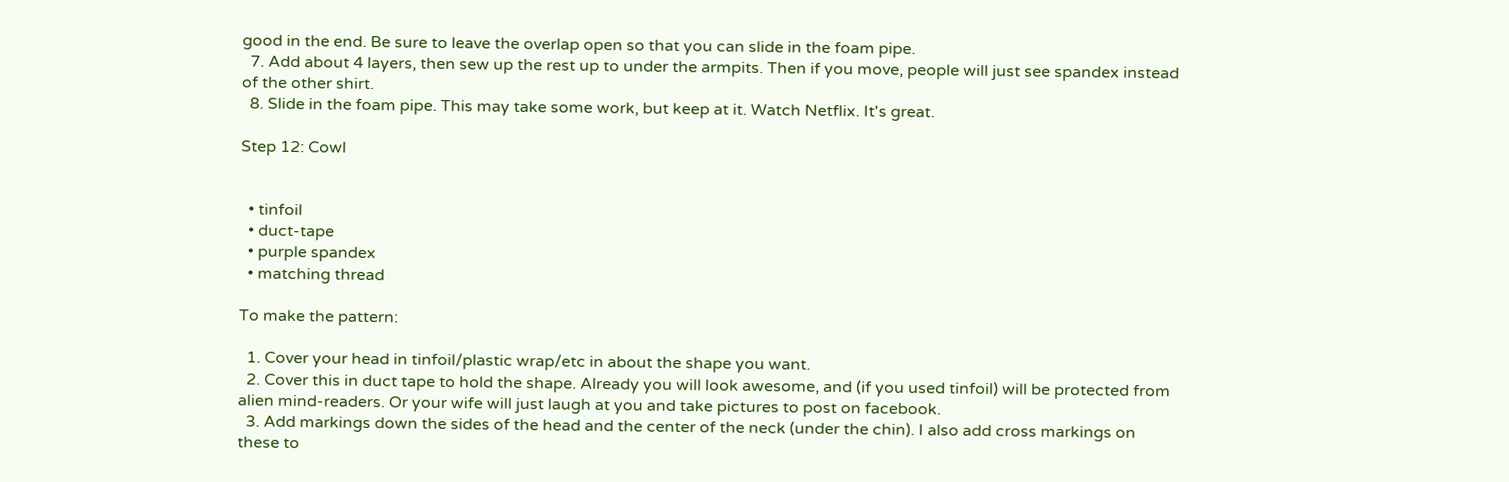good in the end. Be sure to leave the overlap open so that you can slide in the foam pipe.
  7. Add about 4 layers, then sew up the rest up to under the armpits. Then if you move, people will just see spandex instead of the other shirt.
  8. Slide in the foam pipe. This may take some work, but keep at it. Watch Netflix. It's great.

Step 12: Cowl


  • tinfoil
  • duct-tape
  • purple spandex
  • matching thread

To make the pattern:

  1. Cover your head in tinfoil/plastic wrap/etc in about the shape you want.
  2. Cover this in duct tape to hold the shape. Already you will look awesome, and (if you used tinfoil) will be protected from alien mind-readers. Or your wife will just laugh at you and take pictures to post on facebook.
  3. Add markings down the sides of the head and the center of the neck (under the chin). I also add cross markings on these to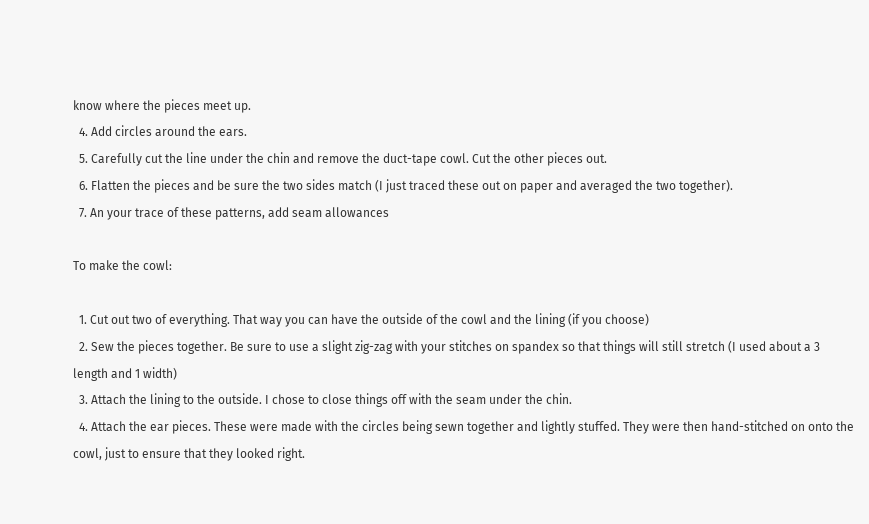know where the pieces meet up.
  4. Add circles around the ears.
  5. Carefully cut the line under the chin and remove the duct-tape cowl. Cut the other pieces out.
  6. Flatten the pieces and be sure the two sides match (I just traced these out on paper and averaged the two together).
  7. An your trace of these patterns, add seam allowances

To make the cowl:

  1. Cut out two of everything. That way you can have the outside of the cowl and the lining (if you choose)
  2. Sew the pieces together. Be sure to use a slight zig-zag with your stitches on spandex so that things will still stretch (I used about a 3 length and 1 width)
  3. Attach the lining to the outside. I chose to close things off with the seam under the chin.
  4. Attach the ear pieces. These were made with the circles being sewn together and lightly stuffed. They were then hand-stitched on onto the cowl, just to ensure that they looked right.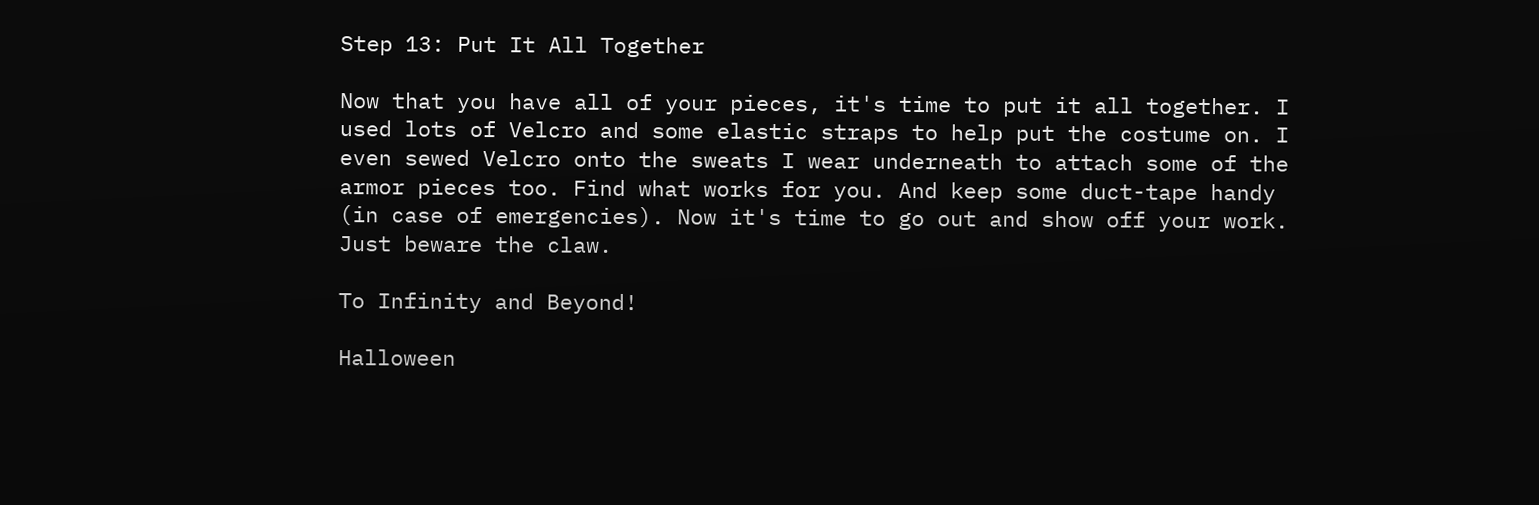Step 13: Put It All Together

Now that you have all of your pieces, it's time to put it all together. I used lots of Velcro and some elastic straps to help put the costume on. I even sewed Velcro onto the sweats I wear underneath to attach some of the armor pieces too. Find what works for you. And keep some duct-tape handy (in case of emergencies). Now it's time to go out and show off your work. Just beware the claw.

To Infinity and Beyond!

Halloween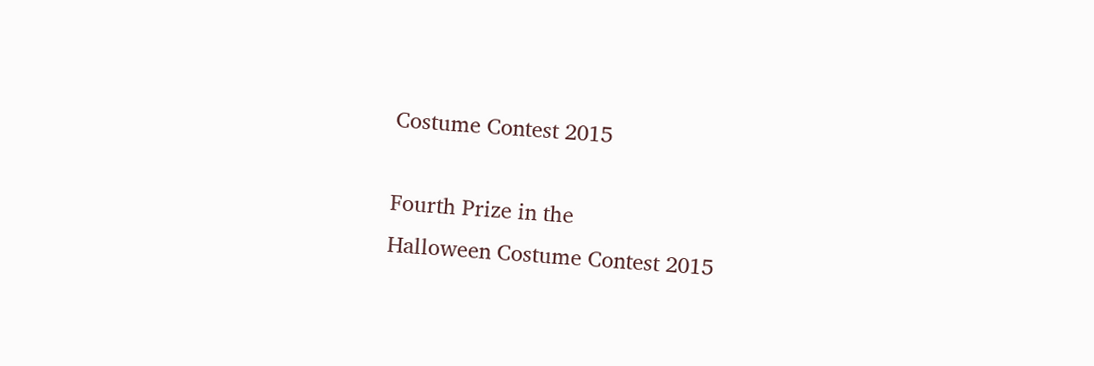Costume Contest 2015

Fourth Prize in the
Halloween Costume Contest 2015